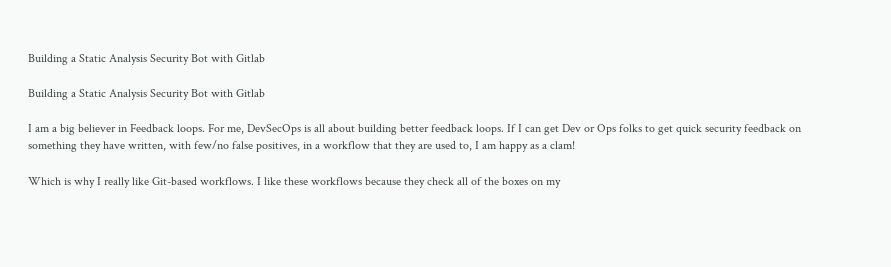Building a Static Analysis Security Bot with Gitlab

Building a Static Analysis Security Bot with Gitlab

I am a big believer in Feedback loops. For me, DevSecOps is all about building better feedback loops. If I can get Dev or Ops folks to get quick security feedback on something they have written, with few/no false positives, in a workflow that they are used to, I am happy as a clam!

Which is why I really like Git-based workflows. I like these workflows because they check all of the boxes on my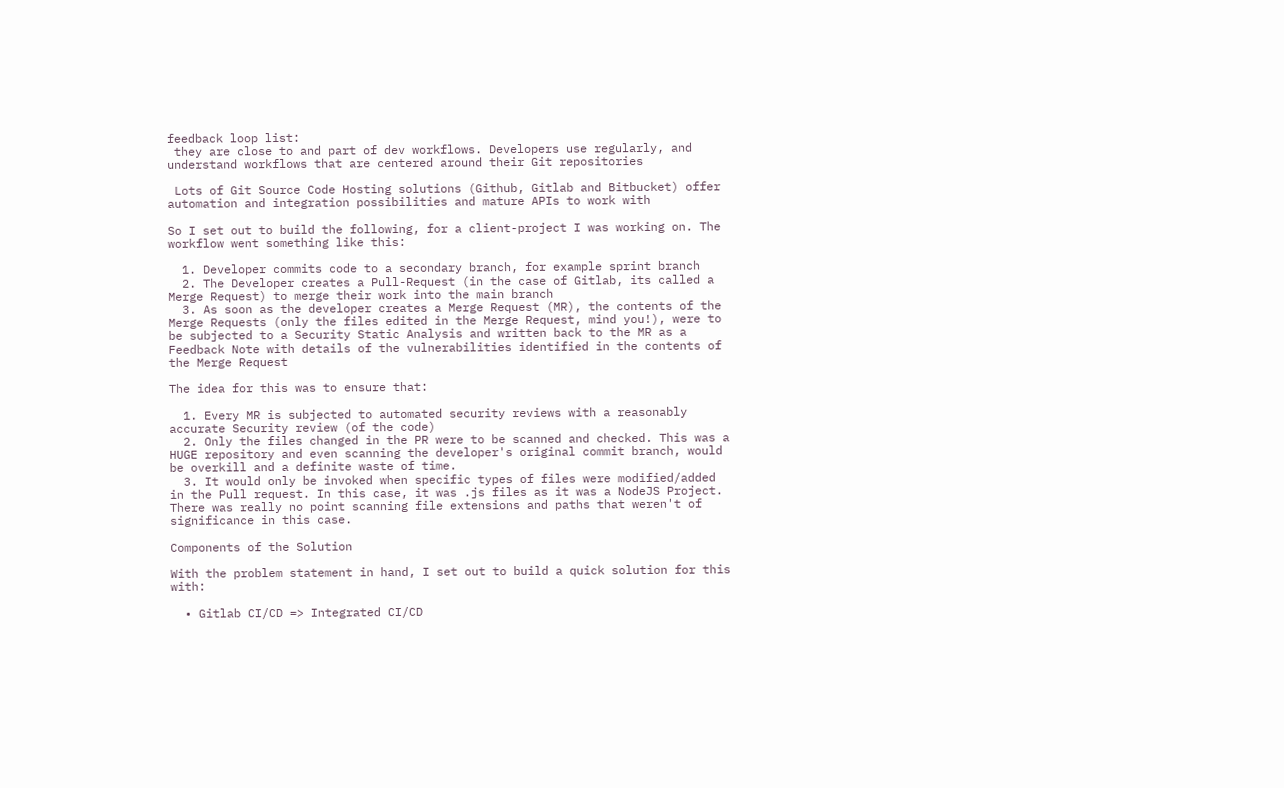feedback loop list:
 they are close to and part of dev workflows. Developers use regularly, and understand workflows that are centered around their Git repositories

 Lots of Git Source Code Hosting solutions (Github, Gitlab and Bitbucket) offer automation and integration possibilities and mature APIs to work with

So I set out to build the following, for a client-project I was working on. The workflow went something like this:

  1. Developer commits code to a secondary branch, for example sprint branch
  2. The Developer creates a Pull-Request (in the case of Gitlab, its called a Merge Request) to merge their work into the main branch
  3. As soon as the developer creates a Merge Request (MR), the contents of the Merge Requests (only the files edited in the Merge Request, mind you!), were to be subjected to a Security Static Analysis and written back to the MR as a Feedback Note with details of the vulnerabilities identified in the contents of the Merge Request

The idea for this was to ensure that:

  1. Every MR is subjected to automated security reviews with a reasonably accurate Security review (of the code)
  2. Only the files changed in the PR were to be scanned and checked. This was a HUGE repository and even scanning the developer's original commit branch, would be overkill and a definite waste of time.
  3. It would only be invoked when specific types of files were modified/added in the Pull request. In this case, it was .js files as it was a NodeJS Project. There was really no point scanning file extensions and paths that weren't of significance in this case.

Components of the Solution

With the problem statement in hand, I set out to build a quick solution for this with:

  • Gitlab CI/CD => Integrated CI/CD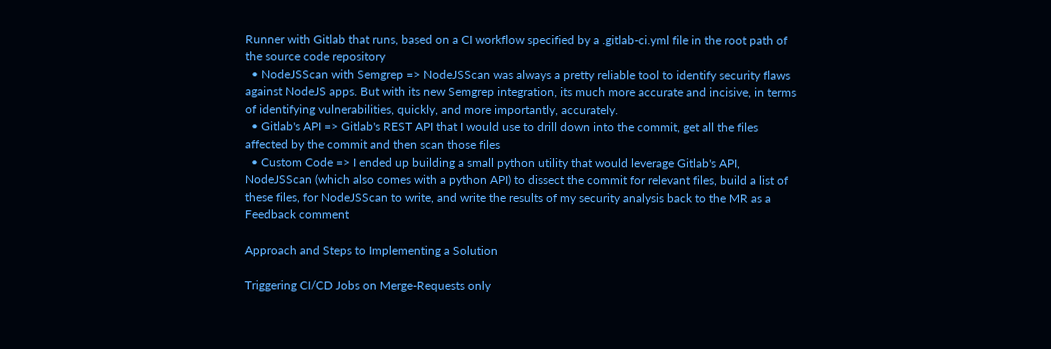Runner with Gitlab that runs, based on a CI workflow specified by a .gitlab-ci.yml file in the root path of the source code repository
  • NodeJSScan with Semgrep => NodeJSScan was always a pretty reliable tool to identify security flaws against NodeJS apps. But with its new Semgrep integration, its much more accurate and incisive, in terms of identifying vulnerabilities, quickly, and more importantly, accurately.
  • Gitlab's API => Gitlab's REST API that I would use to drill down into the commit, get all the files affected by the commit and then scan those files
  • Custom Code => I ended up building a small python utility that would leverage Gitlab's API, NodeJSScan (which also comes with a python API) to dissect the commit for relevant files, build a list of these files, for NodeJSScan to write, and write the results of my security analysis back to the MR as a Feedback comment

Approach and Steps to Implementing a Solution

Triggering CI/CD Jobs on Merge-Requests only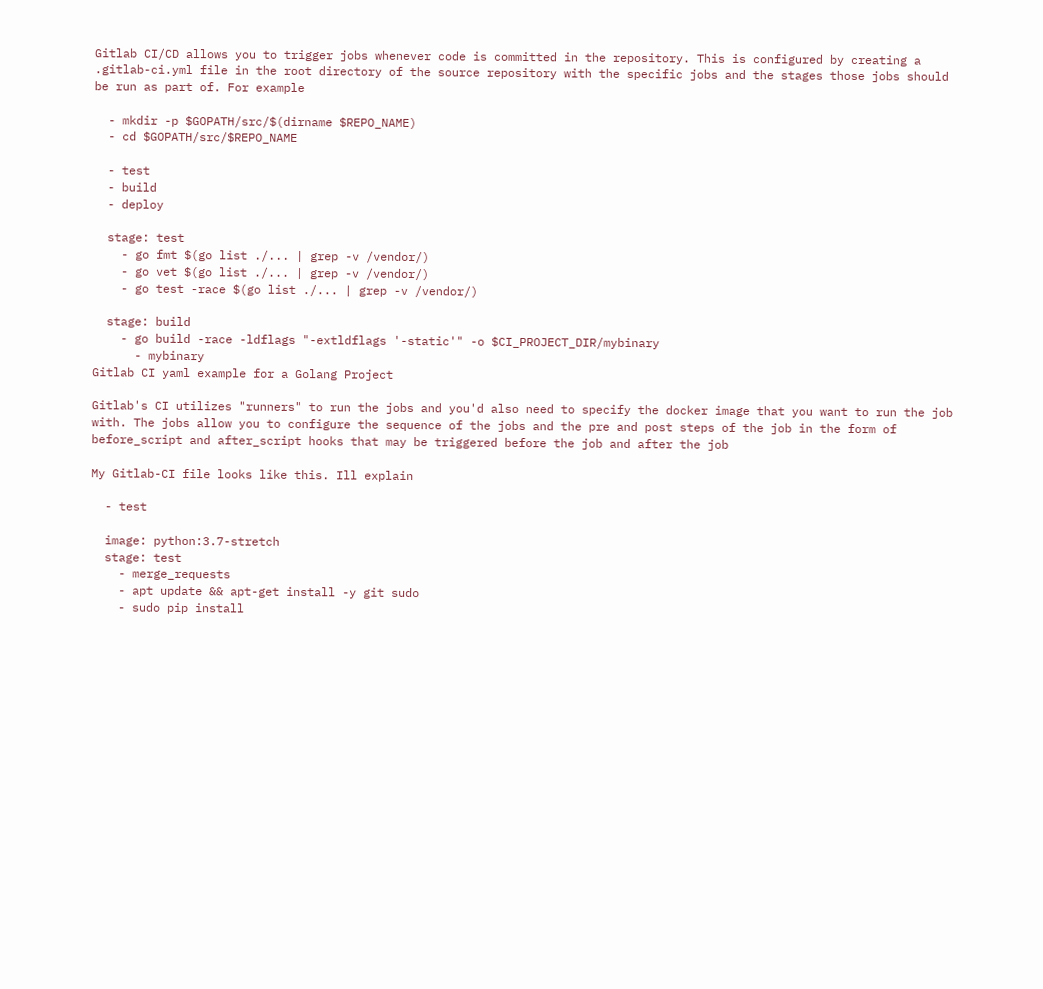Gitlab CI/CD allows you to trigger jobs whenever code is committed in the repository. This is configured by creating a .gitlab-ci.yml file in the root directory of the source repository with the specific jobs and the stages those jobs should be run as part of. For example

  - mkdir -p $GOPATH/src/$(dirname $REPO_NAME)
  - cd $GOPATH/src/$REPO_NAME

  - test
  - build
  - deploy

  stage: test
    - go fmt $(go list ./... | grep -v /vendor/)
    - go vet $(go list ./... | grep -v /vendor/)
    - go test -race $(go list ./... | grep -v /vendor/)

  stage: build
    - go build -race -ldflags "-extldflags '-static'" -o $CI_PROJECT_DIR/mybinary
      - mybinary
Gitlab CI yaml example for a Golang Project

Gitlab's CI utilizes "runners" to run the jobs and you'd also need to specify the docker image that you want to run the job with. The jobs allow you to configure the sequence of the jobs and the pre and post steps of the job in the form of before_script and after_script hooks that may be triggered before the job and after the job

My Gitlab-CI file looks like this. Ill explain

  - test

  image: python:3.7-stretch
  stage: test
    - merge_requests
    - apt update && apt-get install -y git sudo
    - sudo pip install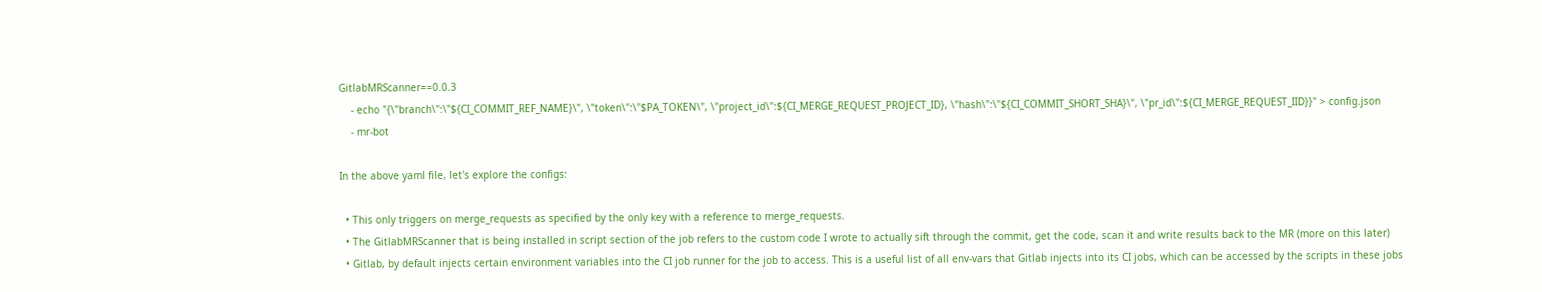GitlabMRScanner==0.0.3
    - echo "{\"branch\":\"${CI_COMMIT_REF_NAME}\", \"token\":\"$PA_TOKEN\", \"project_id\":${CI_MERGE_REQUEST_PROJECT_ID}, \"hash\":\"${CI_COMMIT_SHORT_SHA}\", \"pr_id\":${CI_MERGE_REQUEST_IID}}" > config.json
    - mr-bot

In the above yaml file, let's explore the configs:

  • This only triggers on merge_requests as specified by the only key with a reference to merge_requests.
  • The GitlabMRScanner that is being installed in script section of the job refers to the custom code I wrote to actually sift through the commit, get the code, scan it and write results back to the MR (more on this later)
  • Gitlab, by default injects certain environment variables into the CI job runner for the job to access. This is a useful list of all env-vars that Gitlab injects into its CI jobs, which can be accessed by the scripts in these jobs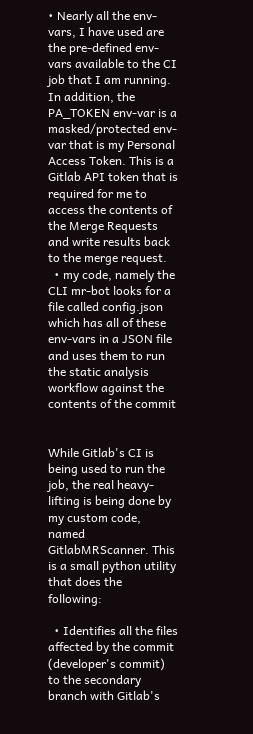• Nearly all the env-vars, I have used are the pre-defined env-vars available to the CI job that I am running. In addition, the PA_TOKEN env-var is a masked/protected env-var that is my Personal Access Token. This is a Gitlab API token that is required for me to access the contents of the Merge Requests and write results back to the merge request.
  • my code, namely the CLI mr-bot looks for a file called config.json which has all of these env-vars in a JSON file and uses them to run the static analysis workflow against the contents of the commit


While Gitlab's CI is being used to run the job, the real heavy-lifting is being done by my custom code, named GitlabMRScanner. This is a small python utility that does the following:

  • Identifies all the files affected by the commit (developer's commit) to the secondary branch with Gitlab's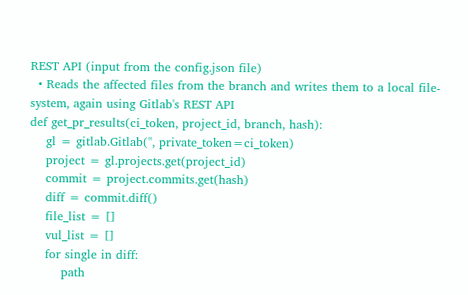REST API (input from the config.json file)
  • Reads the affected files from the branch and writes them to a local file-system, again using Gitlab's REST API
def get_pr_results(ci_token, project_id, branch, hash):
    gl = gitlab.Gitlab('', private_token=ci_token)
    project = gl.projects.get(project_id)
    commit = project.commits.get(hash)
    diff = commit.diff()
    file_list = []
    vul_list = []
    for single in diff:
        path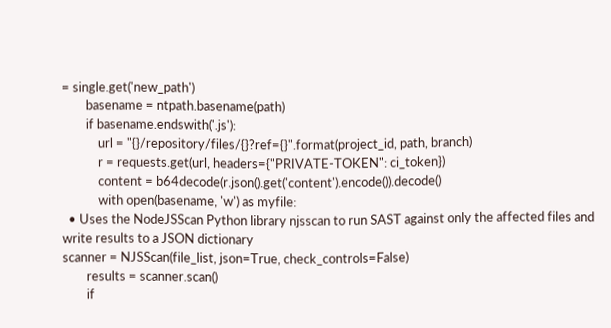= single.get('new_path')
        basename = ntpath.basename(path)
        if basename.endswith('.js'):
            url = "{}/repository/files/{}?ref={}".format(project_id, path, branch)
            r = requests.get(url, headers={"PRIVATE-TOKEN": ci_token})
            content = b64decode(r.json().get('content').encode()).decode()
            with open(basename, 'w') as myfile:
  • Uses the NodeJSScan Python library njsscan to run SAST against only the affected files and write results to a JSON dictionary
scanner = NJSScan(file_list, json=True, check_controls=False)
        results = scanner.scan()
        if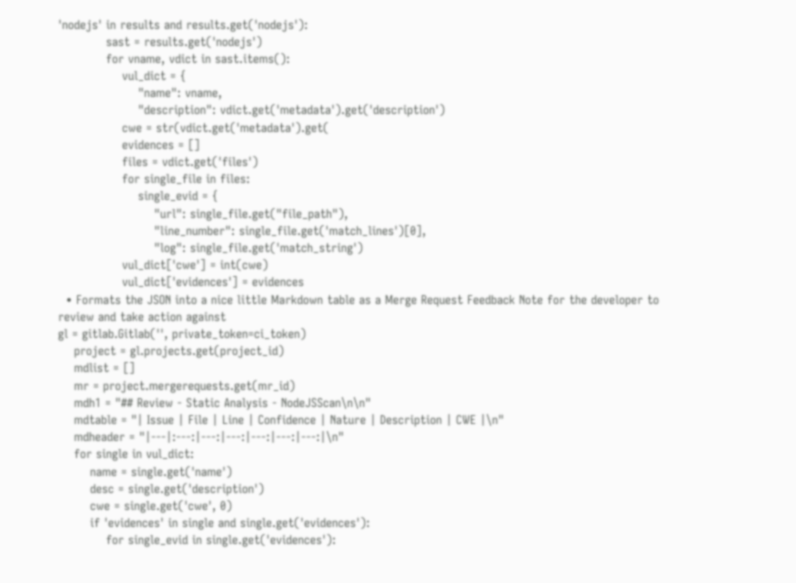'nodejs' in results and results.get('nodejs'):
            sast = results.get('nodejs')
            for vname, vdict in sast.items():
                vul_dict = {
                    "name": vname,
                    "description": vdict.get('metadata').get('description')
                cwe = str(vdict.get('metadata').get(
                evidences = []
                files = vdict.get('files')
                for single_file in files:
                    single_evid = {
                        "url": single_file.get("file_path"),
                        "line_number": single_file.get('match_lines')[0],
                        "log": single_file.get('match_string')
                vul_dict['cwe'] = int(cwe)
                vul_dict['evidences'] = evidences
  • Formats the JSON into a nice little Markdown table as a Merge Request Feedback Note for the developer to review and take action against
gl = gitlab.Gitlab('', private_token=ci_token)
    project = gl.projects.get(project_id)
    mdlist = []
    mr = project.mergerequests.get(mr_id)
    mdh1 = "## Review - Static Analysis - NodeJSScan\n\n"
    mdtable = "| Issue | File | Line | Confidence | Nature | Description | CWE |\n"
    mdheader = "|---|:---:|---:|---:|---:|---:|---:|\n"
    for single in vul_dict:
        name = single.get('name')
        desc = single.get('description')
        cwe = single.get('cwe', 0)
        if 'evidences' in single and single.get('evidences'):
            for single_evid in single.get('evidences'):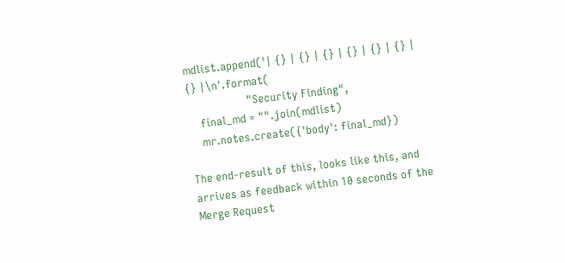mdlist.append('| {} | {} | {} | {} | {} | {} | {} |\n'.format(
                    "Security Finding",
    final_md = "".join(mdlist)
    mr.notes.create({'body': final_md})

The end-result of this, looks like this, and arrives as feedback within 10 seconds of the Merge Request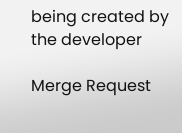being created by the developer

Merge Request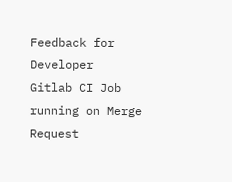Feedback for Developer
Gitlab CI Job running on Merge Request